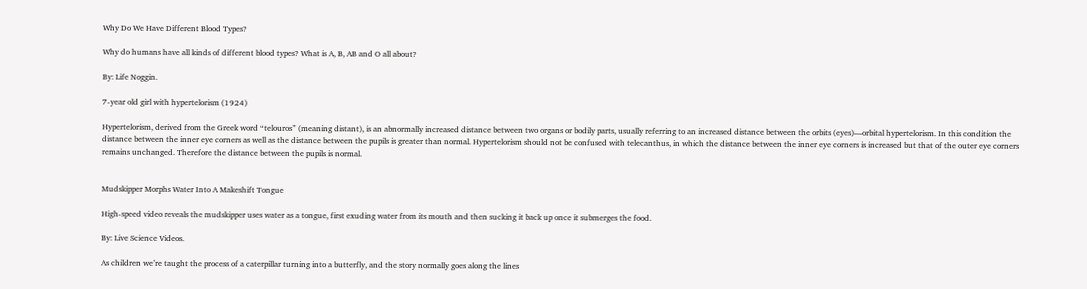Why Do We Have Different Blood Types?

Why do humans have all kinds of different blood types? What is A, B, AB and O all about?

By: Life Noggin.

7-year old girl with hypertelorism (1924)

Hypertelorism, derived from the Greek word “telouros” (meaning distant), is an abnormally increased distance between two organs or bodily parts, usually referring to an increased distance between the orbits (eyes)—orbital hypertelorism. In this condition the distance between the inner eye corners as well as the distance between the pupils is greater than normal. Hypertelorism should not be confused with telecanthus, in which the distance between the inner eye corners is increased but that of the outer eye corners remains unchanged. Therefore the distance between the pupils is normal.


Mudskipper Morphs Water Into A Makeshift Tongue

High-speed video reveals the mudskipper uses water as a tongue, first exuding water from its mouth and then sucking it back up once it submerges the food.

By: Live Science Videos.

As children we’re taught the process of a caterpillar turning into a butterfly, and the story normally goes along the lines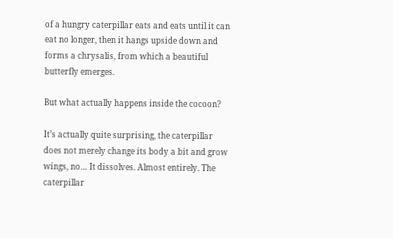of a hungry caterpillar eats and eats until it can eat no longer, then it hangs upside down and forms a chrysalis, from which a beautiful butterfly emerges.

But what actually happens inside the cocoon?

It’s actually quite surprising, the caterpillar does not merely change its body a bit and grow wings, no… It dissolves. Almost entirely. The caterpillar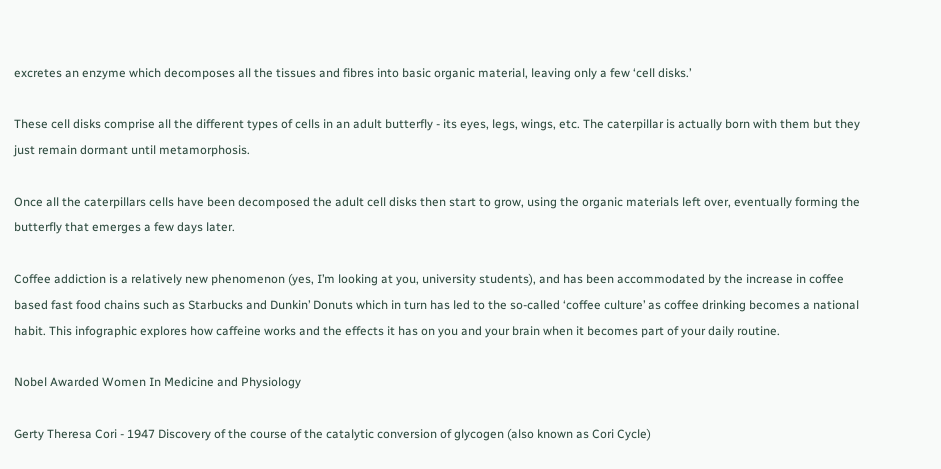excretes an enzyme which decomposes all the tissues and fibres into basic organic material, leaving only a few ‘cell disks.’

These cell disks comprise all the different types of cells in an adult butterfly - its eyes, legs, wings, etc. The caterpillar is actually born with them but they just remain dormant until metamorphosis.

Once all the caterpillars cells have been decomposed the adult cell disks then start to grow, using the organic materials left over, eventually forming the butterfly that emerges a few days later.

Coffee addiction is a relatively new phenomenon (yes, I’m looking at you, university students), and has been accommodated by the increase in coffee based fast food chains such as Starbucks and Dunkin’ Donuts which in turn has led to the so-called ‘coffee culture’ as coffee drinking becomes a national habit. This infographic explores how caffeine works and the effects it has on you and your brain when it becomes part of your daily routine.

Nobel Awarded Women In Medicine and Physiology

Gerty Theresa Cori - 1947 Discovery of the course of the catalytic conversion of glycogen (also known as Cori Cycle)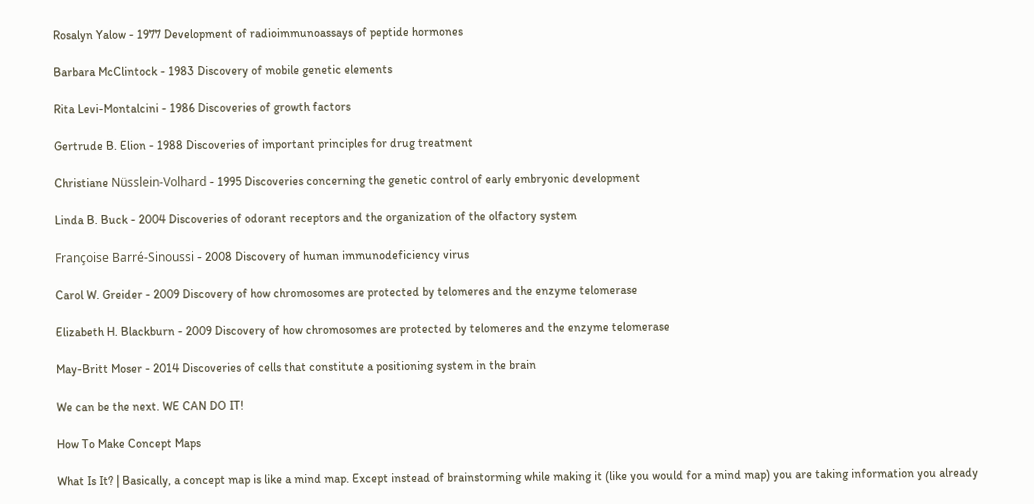Rosalyn Yalow - 1977 Development of radioimmunoassays of peptide hormones

Barbara McClintock - 1983 Discovery of mobile genetic elements

Rita Levi-Montalcini - 1986 Discoveries of growth factors

Gertrude B. Elion - 1988 Discoveries of important principles for drug treatment

Christiane Nüsslein-Volhard - 1995 Discoveries concerning the genetic control of early embryonic development

Linda B. Buck - 2004 Discoveries of odorant receptors and the organization of the olfactory system

Françoise Barré-Sinoussi - 2008 Discovery of human immunodeficiency virus

Carol W. Greider - 2009 Discovery of how chromosomes are protected by telomeres and the enzyme telomerase

Elizabeth H. Blackburn - 2009 Discovery of how chromosomes are protected by telomeres and the enzyme telomerase

May-Britt Moser - 2014 Discoveries of cells that constitute a positioning system in the brain

We can be the next. WE CAN DO IT!

How To Make Concept Maps

What Is It? | Basically, a concept map is like a mind map. Except instead of brainstorming while making it (like you would for a mind map) you are taking information you already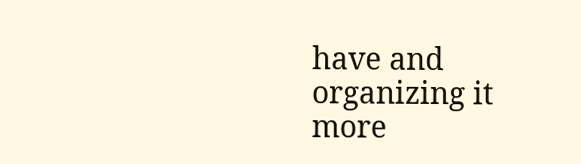have and organizing it more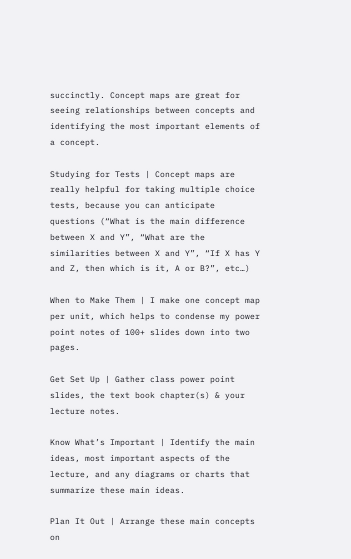succinctly. Concept maps are great for seeing relationships between concepts and identifying the most important elements of a concept.

Studying for Tests | Concept maps are really helpful for taking multiple choice tests, because you can anticipate questions (“What is the main difference between X and Y”, “What are the similarities between X and Y”, “If X has Y and Z, then which is it, A or B?”, etc…)

When to Make Them | I make one concept map per unit, which helps to condense my power point notes of 100+ slides down into two pages.

Get Set Up | Gather class power point slides, the text book chapter(s) & your lecture notes.

Know What’s Important | Identify the main ideas, most important aspects of the lecture, and any diagrams or charts that summarize these main ideas.

Plan It Out | Arrange these main concepts on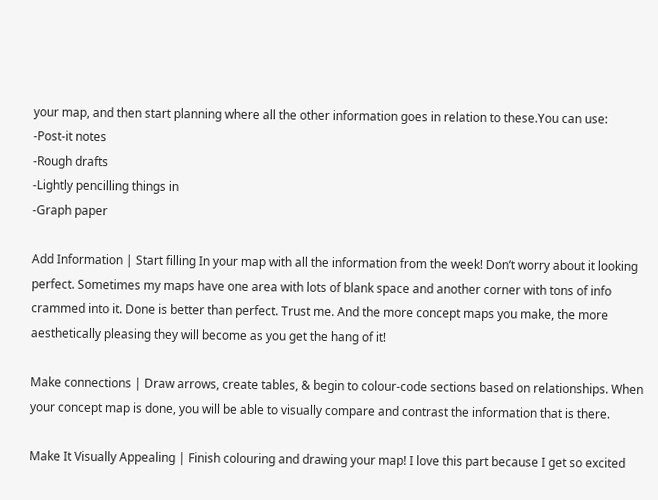your map, and then start planning where all the other information goes in relation to these.You can use:
-Post-it notes
-Rough drafts
-Lightly pencilling things in
-Graph paper

Add Information | Start filling In your map with all the information from the week! Don’t worry about it looking perfect. Sometimes my maps have one area with lots of blank space and another corner with tons of info crammed into it. Done is better than perfect. Trust me. And the more concept maps you make, the more aesthetically pleasing they will become as you get the hang of it!

Make connections | Draw arrows, create tables, & begin to colour-code sections based on relationships. When your concept map is done, you will be able to visually compare and contrast the information that is there.

Make It Visually Appealing | Finish colouring and drawing your map! I love this part because I get so excited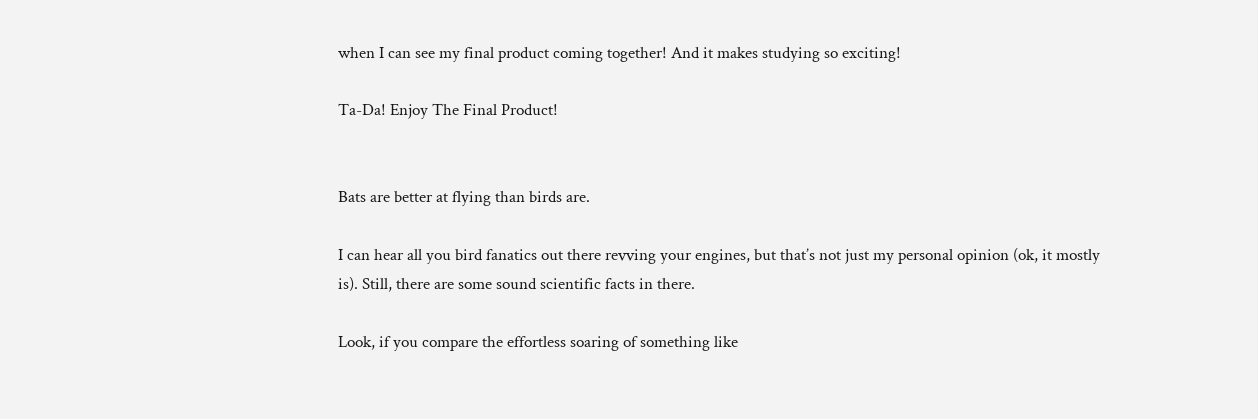when I can see my final product coming together! And it makes studying so exciting!

Ta-Da! Enjoy The Final Product!


Bats are better at flying than birds are.

I can hear all you bird fanatics out there revving your engines, but that’s not just my personal opinion (ok, it mostly is). Still, there are some sound scientific facts in there.

Look, if you compare the effortless soaring of something like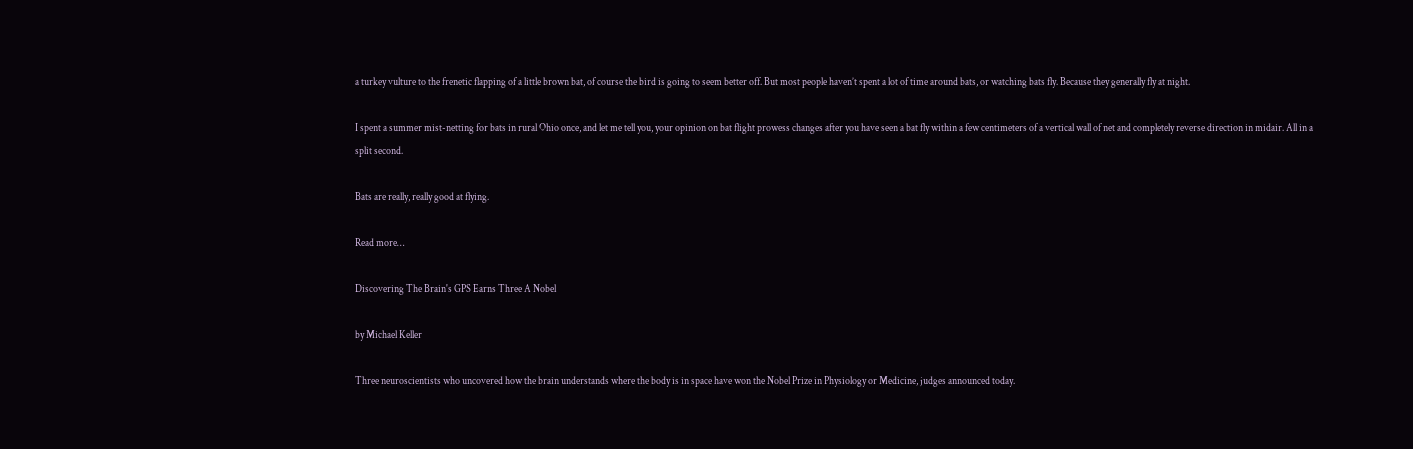a turkey vulture to the frenetic flapping of a little brown bat, of course the bird is going to seem better off. But most people haven’t spent a lot of time around bats, or watching bats fly. Because they generally fly at night.

I spent a summer mist-netting for bats in rural Ohio once, and let me tell you, your opinion on bat flight prowess changes after you have seen a bat fly within a few centimeters of a vertical wall of net and completely reverse direction in midair. All in a split second.

Bats are really, really good at flying.

Read more…

Discovering The Brain's GPS Earns Three A Nobel

by Michael Keller

Three neuroscientists who uncovered how the brain understands where the body is in space have won the Nobel Prize in Physiology or Medicine, judges announced today.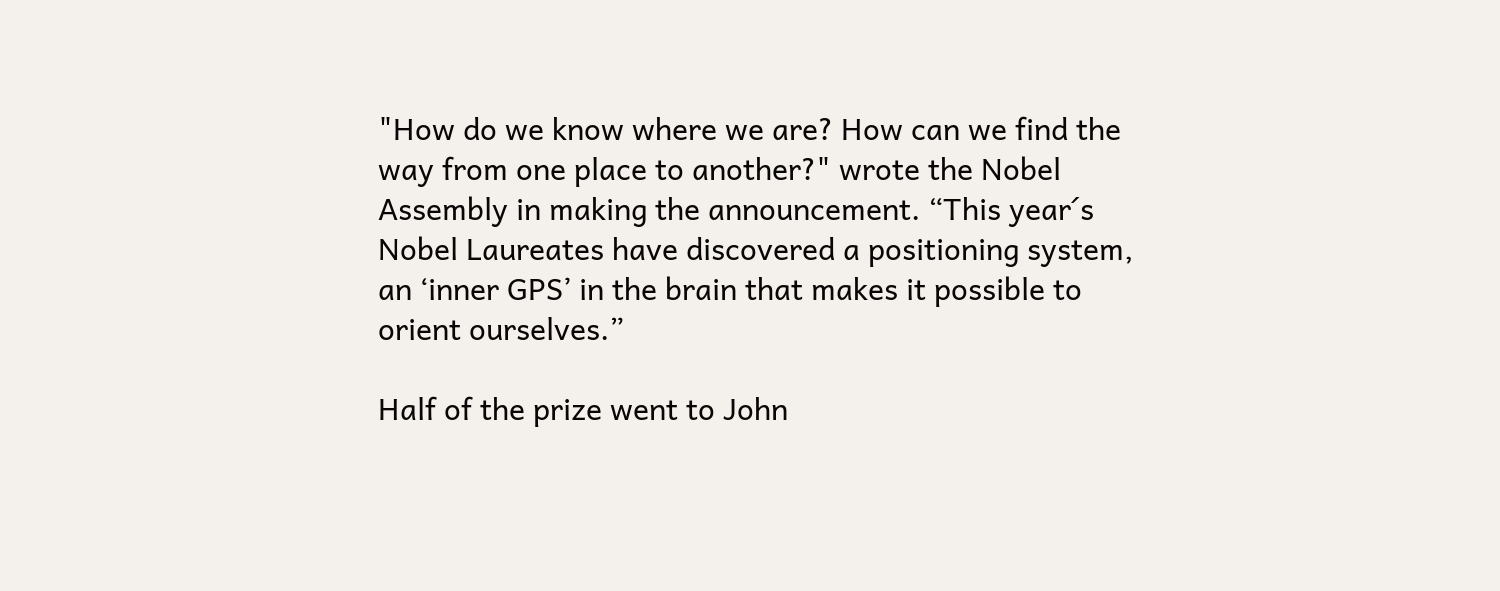"How do we know where we are? How can we find the way from one place to another?" wrote the Nobel Assembly in making the announcement. “This year´s Nobel Laureates have discovered a positioning system, an ‘inner GPS’ in the brain that makes it possible to orient ourselves.”

Half of the prize went to John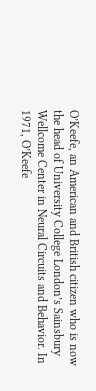O’Keefe, an American and British citizen who is now the head of University College London’s Sainsbury Wellcome Center in Neural Circuits and Behavior. In 1971, O’Keefe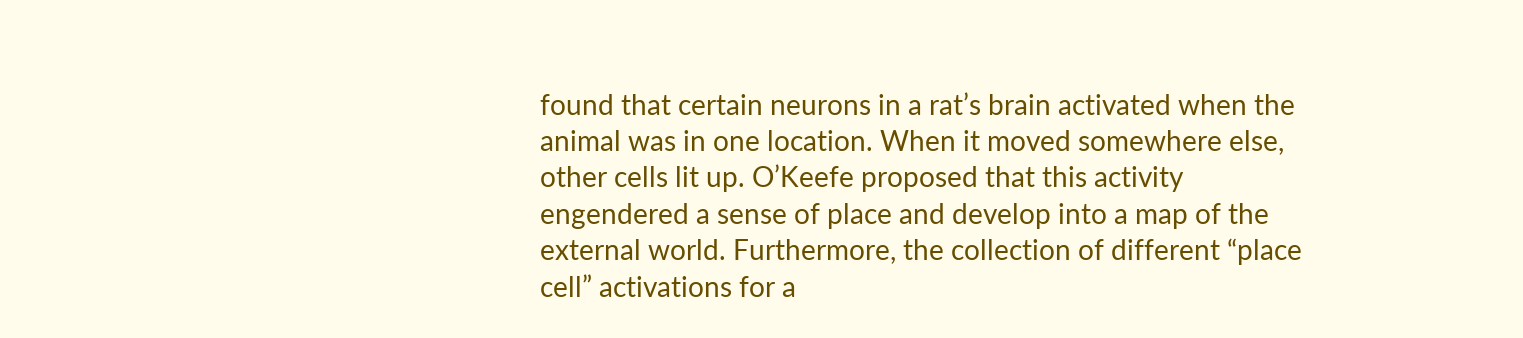found that certain neurons in a rat’s brain activated when the animal was in one location. When it moved somewhere else, other cells lit up. O’Keefe proposed that this activity engendered a sense of place and develop into a map of the external world. Furthermore, the collection of different “place cell” activations for a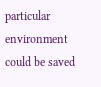particular environment could be saved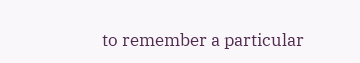to remember a particular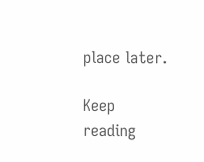place later.

Keep reading